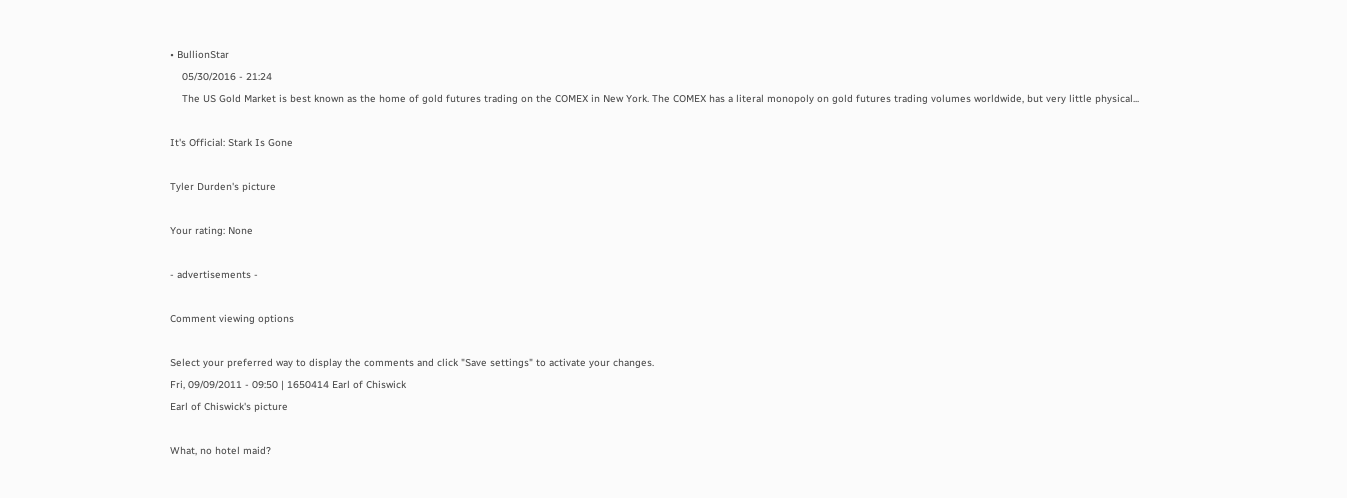• BullionStar
    05/30/2016 - 21:24
    The US Gold Market is best known as the home of gold futures trading on the COMEX in New York. The COMEX has a literal monopoly on gold futures trading volumes worldwide, but very little physical...

It's Official: Stark Is Gone

Tyler Durden's picture

Your rating: None

- advertisements -

Comment viewing options

Select your preferred way to display the comments and click "Save settings" to activate your changes.
Fri, 09/09/2011 - 09:50 | 1650414 Earl of Chiswick
Earl of Chiswick's picture

What, no hotel maid?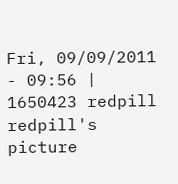Fri, 09/09/2011 - 09:56 | 1650423 redpill
redpill's picture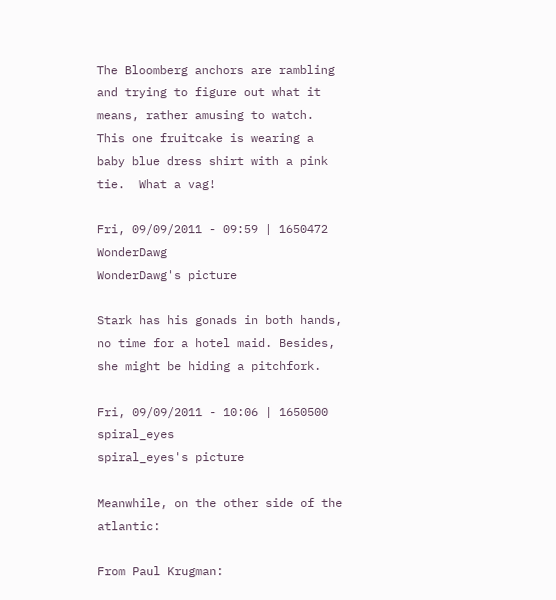The Bloomberg anchors are rambling and trying to figure out what it means, rather amusing to watch.  This one fruitcake is wearing a baby blue dress shirt with a pink tie.  What a vag!

Fri, 09/09/2011 - 09:59 | 1650472 WonderDawg
WonderDawg's picture

Stark has his gonads in both hands, no time for a hotel maid. Besides, she might be hiding a pitchfork.

Fri, 09/09/2011 - 10:06 | 1650500 spiral_eyes
spiral_eyes's picture

Meanwhile, on the other side of the atlantic:

From Paul Krugman: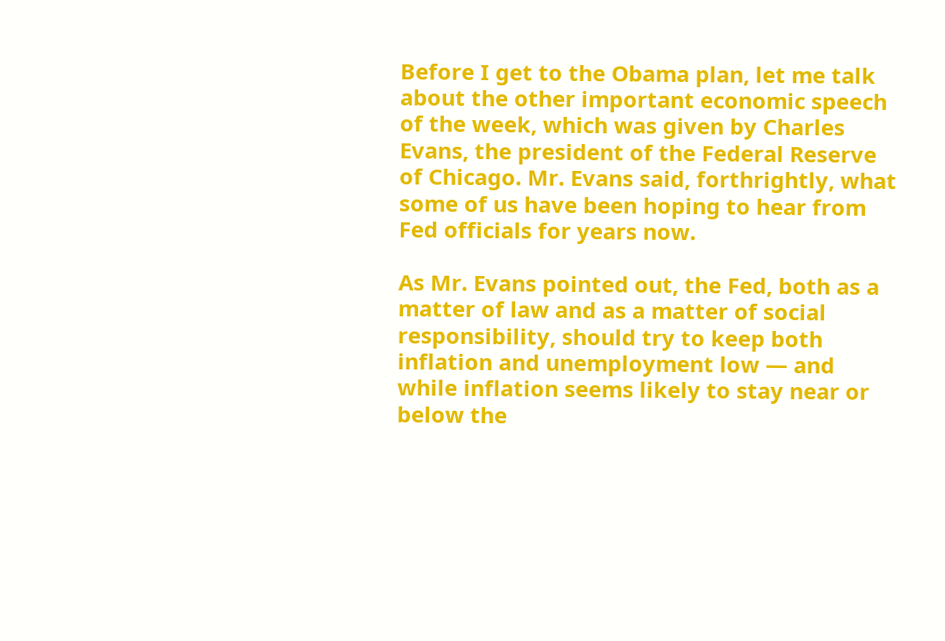Before I get to the Obama plan, let me talk about the other important economic speech of the week, which was given by Charles Evans, the president of the Federal Reserve of Chicago. Mr. Evans said, forthrightly, what some of us have been hoping to hear from Fed officials for years now.

As Mr. Evans pointed out, the Fed, both as a matter of law and as a matter of social responsibility, should try to keep both inflation and unemployment low — and while inflation seems likely to stay near or below the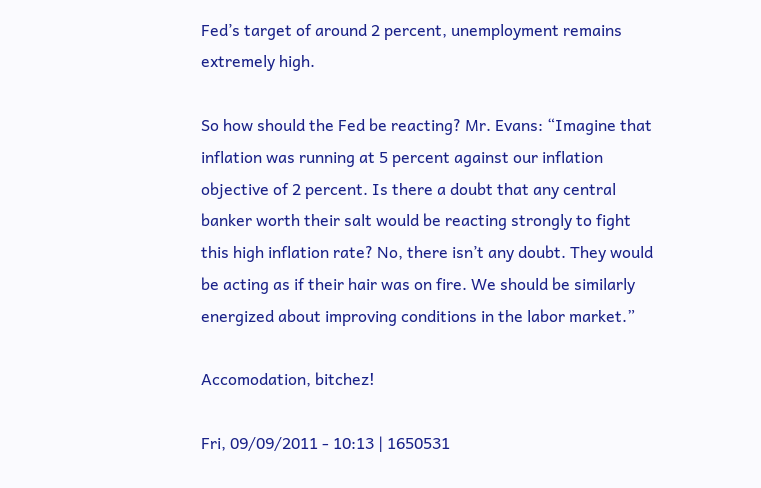Fed’s target of around 2 percent, unemployment remains extremely high.

So how should the Fed be reacting? Mr. Evans: “Imagine that inflation was running at 5 percent against our inflation objective of 2 percent. Is there a doubt that any central banker worth their salt would be reacting strongly to fight this high inflation rate? No, there isn’t any doubt. They would be acting as if their hair was on fire. We should be similarly energized about improving conditions in the labor market.”

Accomodation, bitchez!

Fri, 09/09/2011 - 10:13 | 1650531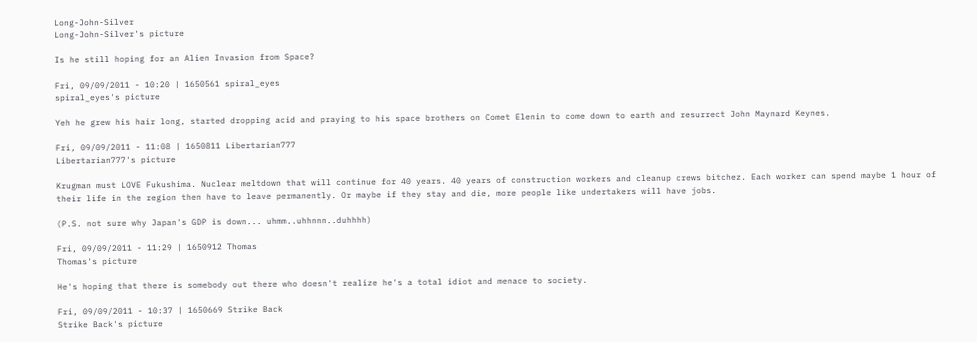Long-John-Silver
Long-John-Silver's picture

Is he still hoping for an Alien Invasion from Space?

Fri, 09/09/2011 - 10:20 | 1650561 spiral_eyes
spiral_eyes's picture

Yeh he grew his hair long, started dropping acid and praying to his space brothers on Comet Elenin to come down to earth and resurrect John Maynard Keynes.

Fri, 09/09/2011 - 11:08 | 1650811 Libertarian777
Libertarian777's picture

Krugman must LOVE Fukushima. Nuclear meltdown that will continue for 40 years. 40 years of construction workers and cleanup crews bitchez. Each worker can spend maybe 1 hour of their life in the region then have to leave permanently. Or maybe if they stay and die, more people like undertakers will have jobs.

(P.S. not sure why Japan's GDP is down... uhmm..uhhnnn..duhhhh)

Fri, 09/09/2011 - 11:29 | 1650912 Thomas
Thomas's picture

He's hoping that there is somebody out there who doesn't realize he's a total idiot and menace to society.

Fri, 09/09/2011 - 10:37 | 1650669 Strike Back
Strike Back's picture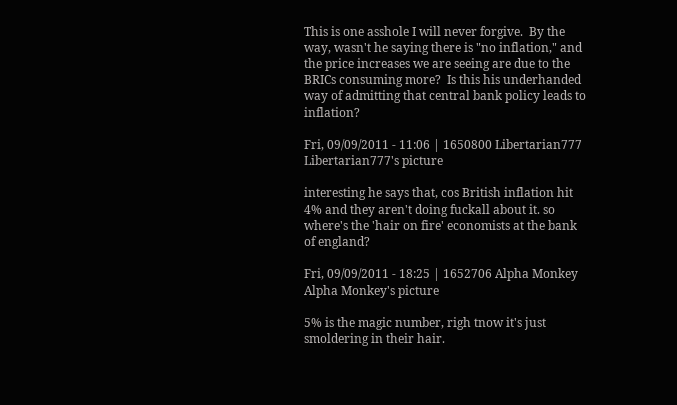This is one asshole I will never forgive.  By the way, wasn't he saying there is "no inflation," and the price increases we are seeing are due to the BRICs consuming more?  Is this his underhanded way of admitting that central bank policy leads to inflation?

Fri, 09/09/2011 - 11:06 | 1650800 Libertarian777
Libertarian777's picture

interesting he says that, cos British inflation hit 4% and they aren't doing fuckall about it. so where's the 'hair on fire' economists at the bank of england?

Fri, 09/09/2011 - 18:25 | 1652706 Alpha Monkey
Alpha Monkey's picture

5% is the magic number, righ tnow it's just smoldering in their hair.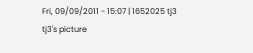Fri, 09/09/2011 - 15:07 | 1652025 tj3
tj3's picture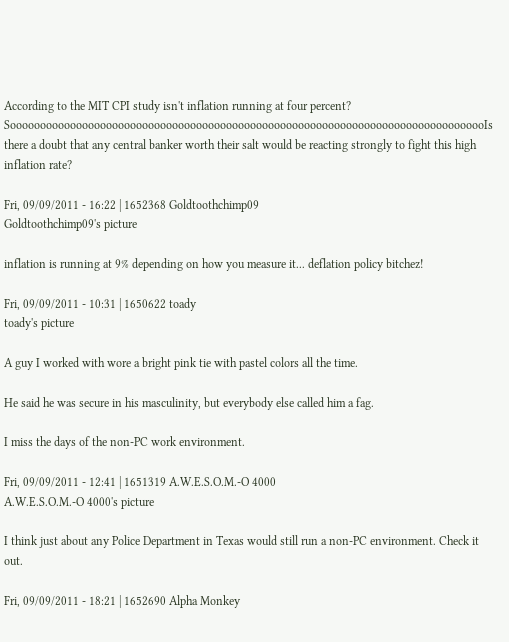According to the MIT CPI study isn't inflation running at four percent? SoooooooooooooooooooooooooooooooooooooooooooooooooooooooooooooooooooooooooooooooIs there a doubt that any central banker worth their salt would be reacting strongly to fight this high inflation rate?

Fri, 09/09/2011 - 16:22 | 1652368 Goldtoothchimp09
Goldtoothchimp09's picture

inflation is running at 9% depending on how you measure it... deflation policy bitchez!

Fri, 09/09/2011 - 10:31 | 1650622 toady
toady's picture

A guy I worked with wore a bright pink tie with pastel colors all the time.

He said he was secure in his masculinity, but everybody else called him a fag.

I miss the days of the non-PC work environment.

Fri, 09/09/2011 - 12:41 | 1651319 A.W.E.S.O.M.-O 4000
A.W.E.S.O.M.-O 4000's picture

I think just about any Police Department in Texas would still run a non-PC environment. Check it out.

Fri, 09/09/2011 - 18:21 | 1652690 Alpha Monkey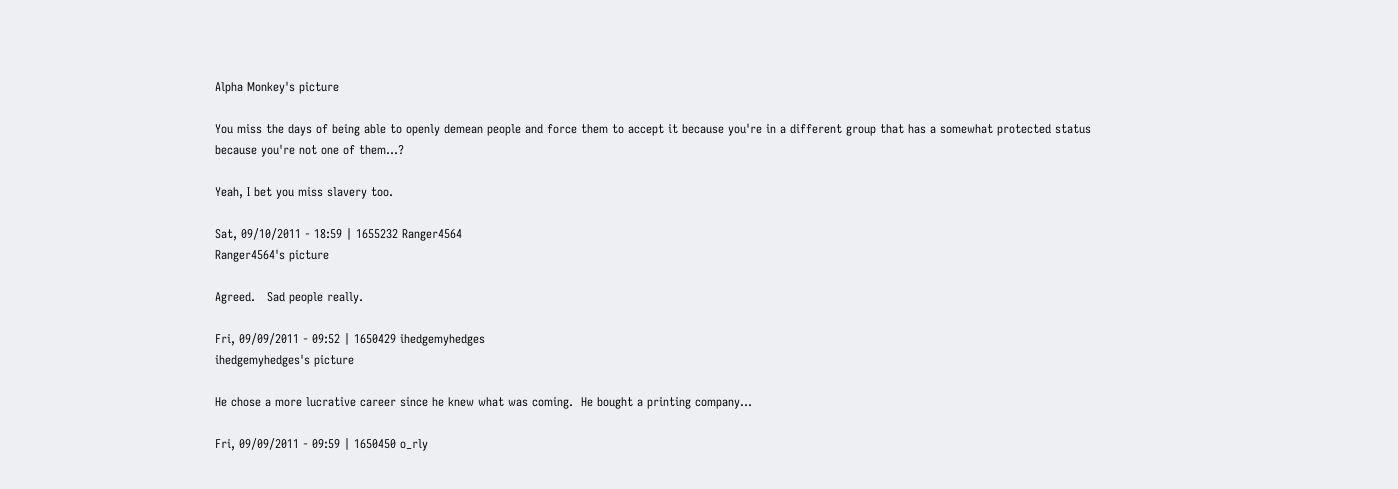Alpha Monkey's picture

You miss the days of being able to openly demean people and force them to accept it because you're in a different group that has a somewhat protected status because you're not one of them...?

Yeah, I bet you miss slavery too.

Sat, 09/10/2011 - 18:59 | 1655232 Ranger4564
Ranger4564's picture

Agreed.   Sad people really.

Fri, 09/09/2011 - 09:52 | 1650429 ihedgemyhedges
ihedgemyhedges's picture

He chose a more lucrative career since he knew what was coming.  He bought a printing company...

Fri, 09/09/2011 - 09:59 | 1650450 o_rly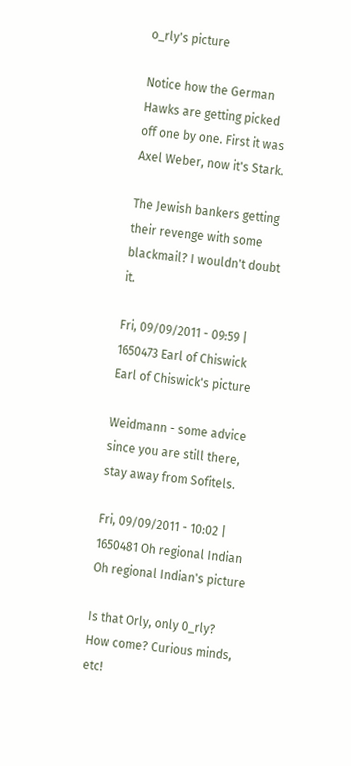o_rly's picture

Notice how the German Hawks are getting picked off one by one. First it was Axel Weber, now it's Stark.

The Jewish bankers getting their revenge with some blackmail? I wouldn't doubt it.

Fri, 09/09/2011 - 09:59 | 1650473 Earl of Chiswick
Earl of Chiswick's picture

Weidmann - some advice since you are still there, stay away from Sofitels.

Fri, 09/09/2011 - 10:02 | 1650481 Oh regional Indian
Oh regional Indian's picture

Is that Orly, only 0_rly? How come? Curious minds, etc!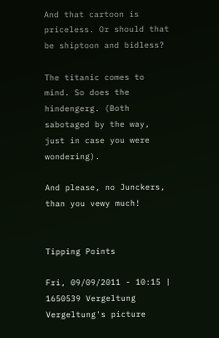And that cartoon is priceless. Or should that be shiptoon and bidless?

The titanic comes to mind. So does the hindengerg. (Both sabotaged by the way, just in case you were wondering).

And please, no Junckers, than you vewy much!


Tipping Points

Fri, 09/09/2011 - 10:15 | 1650539 Vergeltung
Vergeltung's picture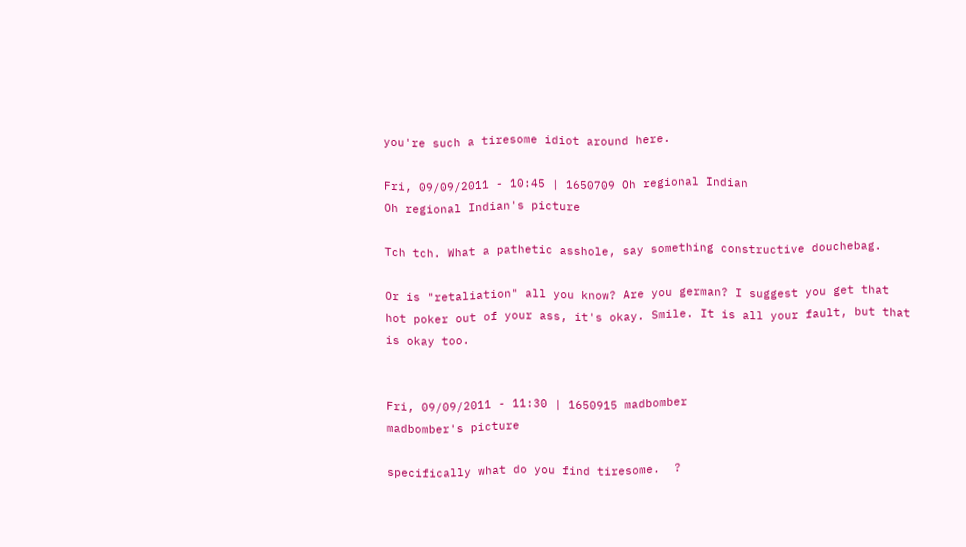you're such a tiresome idiot around here.

Fri, 09/09/2011 - 10:45 | 1650709 Oh regional Indian
Oh regional Indian's picture

Tch tch. What a pathetic asshole, say something constructive douchebag.

Or is "retaliation" all you know? Are you german? I suggest you get that hot poker out of your ass, it's okay. Smile. It is all your fault, but that is okay too.


Fri, 09/09/2011 - 11:30 | 1650915 madbomber
madbomber's picture

specifically what do you find tiresome.  ?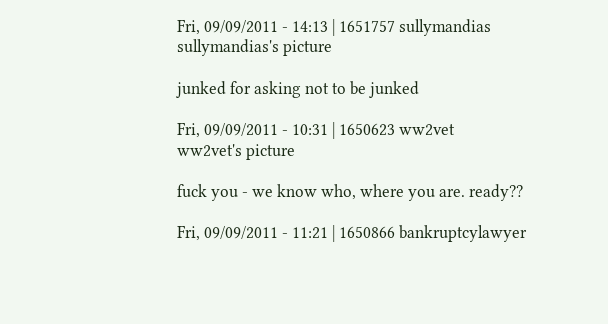Fri, 09/09/2011 - 14:13 | 1651757 sullymandias
sullymandias's picture

junked for asking not to be junked

Fri, 09/09/2011 - 10:31 | 1650623 ww2vet
ww2vet's picture

fuck you - we know who, where you are. ready??

Fri, 09/09/2011 - 11:21 | 1650866 bankruptcylawyer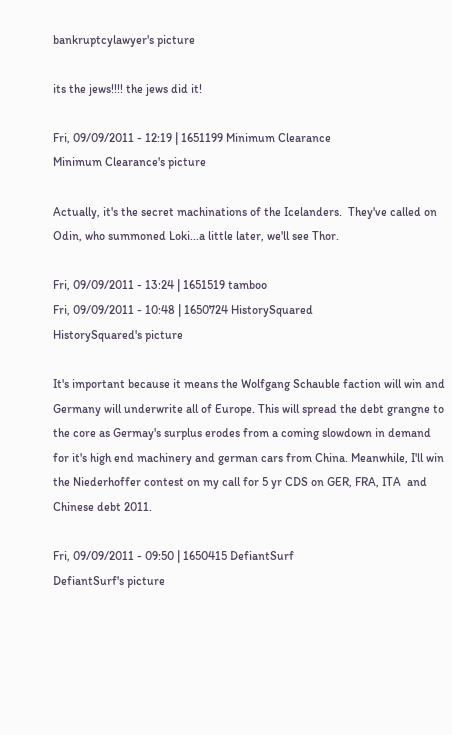bankruptcylawyer's picture

its the jews!!!! the jews did it!

Fri, 09/09/2011 - 12:19 | 1651199 Minimum Clearance
Minimum Clearance's picture

Actually, it's the secret machinations of the Icelanders.  They've called on Odin, who summoned Loki...a little later, we'll see Thor.

Fri, 09/09/2011 - 13:24 | 1651519 tamboo
Fri, 09/09/2011 - 10:48 | 1650724 HistorySquared
HistorySquared's picture

It's important because it means the Wolfgang Schauble faction will win and Germany will underwrite all of Europe. This will spread the debt grangne to the core as Germay's surplus erodes from a coming slowdown in demand for it's high end machinery and german cars from China. Meanwhile, I'll win the Niederhoffer contest on my call for 5 yr CDS on GER, FRA, ITA  and Chinese debt 2011.

Fri, 09/09/2011 - 09:50 | 1650415 DefiantSurf
DefiantSurf's picture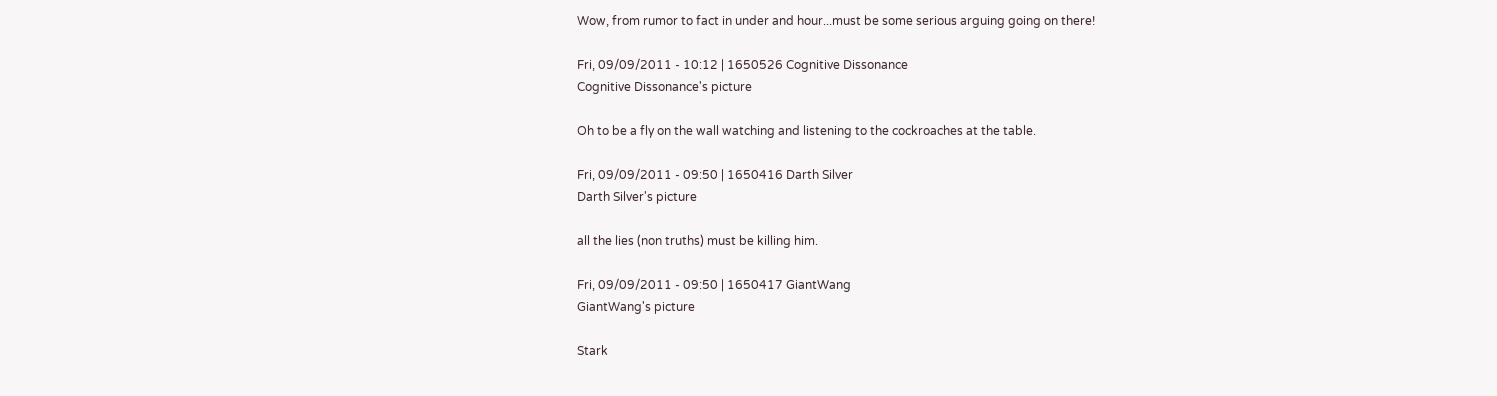Wow, from rumor to fact in under and hour...must be some serious arguing going on there!

Fri, 09/09/2011 - 10:12 | 1650526 Cognitive Dissonance
Cognitive Dissonance's picture

Oh to be a fly on the wall watching and listening to the cockroaches at the table.

Fri, 09/09/2011 - 09:50 | 1650416 Darth Silver
Darth Silver's picture

all the lies (non truths) must be killing him.

Fri, 09/09/2011 - 09:50 | 1650417 GiantWang
GiantWang's picture

Stark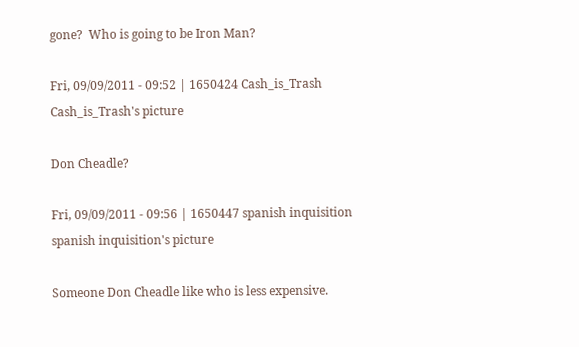gone?  Who is going to be Iron Man?

Fri, 09/09/2011 - 09:52 | 1650424 Cash_is_Trash
Cash_is_Trash's picture

Don Cheadle?

Fri, 09/09/2011 - 09:56 | 1650447 spanish inquisition
spanish inquisition's picture

Someone Don Cheadle like who is less expensive.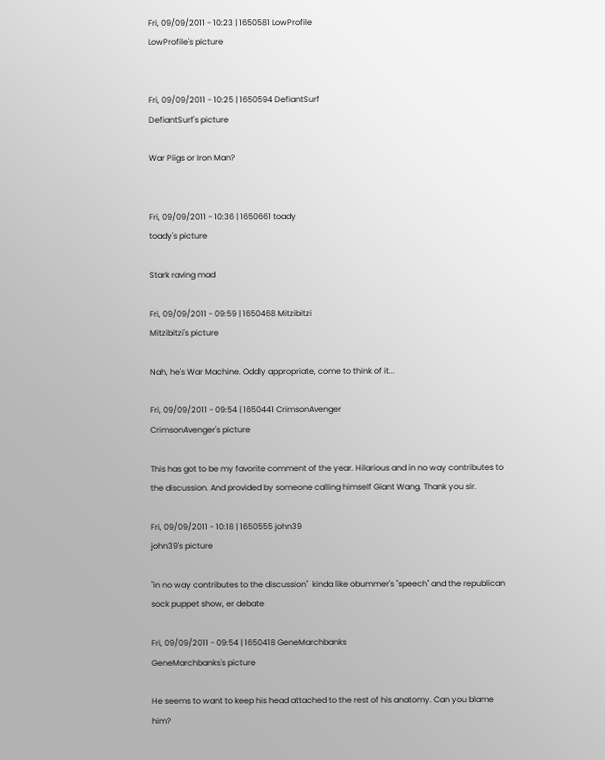Fri, 09/09/2011 - 10:23 | 1650581 LowProfile
LowProfile's picture


Fri, 09/09/2011 - 10:25 | 1650594 DefiantSurf
DefiantSurf's picture

War Piigs or Iron Man?


Fri, 09/09/2011 - 10:36 | 1650661 toady
toady's picture

Stark raving mad

Fri, 09/09/2011 - 09:59 | 1650468 Mitzibitzi
Mitzibitzi's picture

Nah, he's War Machine. Oddly appropriate, come to think of it...

Fri, 09/09/2011 - 09:54 | 1650441 CrimsonAvenger
CrimsonAvenger's picture

This has got to be my favorite comment of the year. Hilarious and in no way contributes to the discussion. And provided by someone calling himself Giant Wang. Thank you sir.

Fri, 09/09/2011 - 10:18 | 1650555 john39
john39's picture

"in no way contributes to the discussion"  kinda like obummer's "speech" and the republican sock puppet show, er debate

Fri, 09/09/2011 - 09:54 | 1650418 GeneMarchbanks
GeneMarchbanks's picture

He seems to want to keep his head attached to the rest of his anatomy. Can you blame him?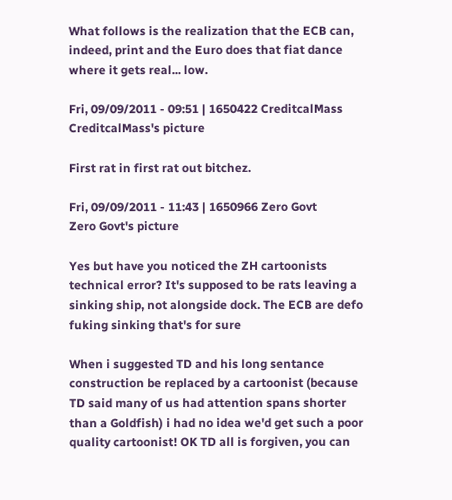What follows is the realization that the ECB can, indeed, print and the Euro does that fiat dance where it gets real... low.

Fri, 09/09/2011 - 09:51 | 1650422 CreditcalMass
CreditcalMass's picture

First rat in first rat out bitchez.

Fri, 09/09/2011 - 11:43 | 1650966 Zero Govt
Zero Govt's picture

Yes but have you noticed the ZH cartoonists technical error? It's supposed to be rats leaving a sinking ship, not alongside dock. The ECB are defo fuking sinking that's for sure

When i suggested TD and his long sentance construction be replaced by a cartoonist (because TD said many of us had attention spans shorter than a Goldfish) i had no idea we'd get such a poor quality cartoonist! OK TD all is forgiven, you can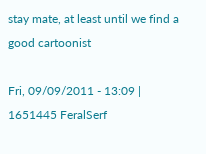stay mate, at least until we find a good cartoonist

Fri, 09/09/2011 - 13:09 | 1651445 FeralSerf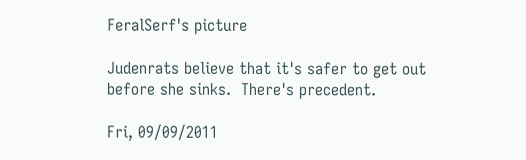FeralSerf's picture

Judenrats believe that it's safer to get out before she sinks.  There's precedent.

Fri, 09/09/2011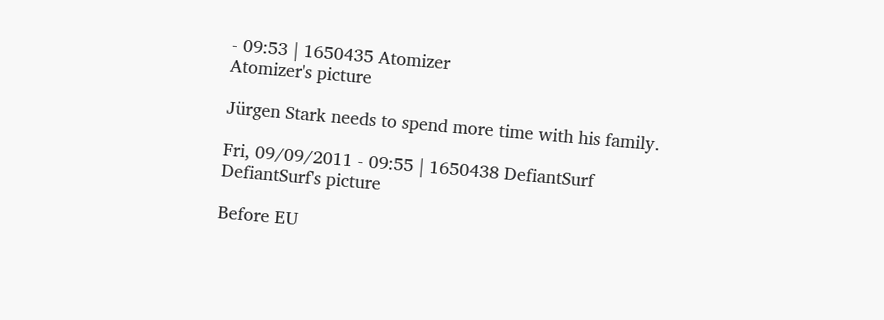- 09:53 | 1650435 Atomizer
Atomizer's picture

Jürgen Stark needs to spend more time with his family.

Fri, 09/09/2011 - 09:55 | 1650438 DefiantSurf
DefiantSurf's picture

Before EU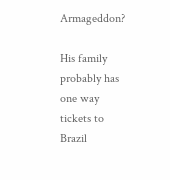Armageddon?

His family probably has one way tickets to Brazil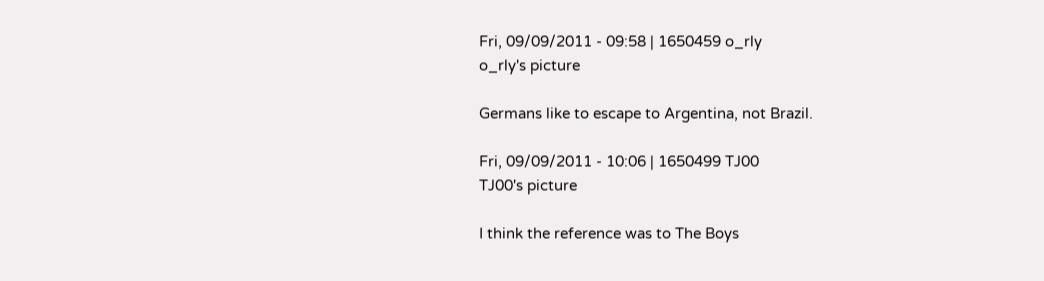Fri, 09/09/2011 - 09:58 | 1650459 o_rly
o_rly's picture

Germans like to escape to Argentina, not Brazil.

Fri, 09/09/2011 - 10:06 | 1650499 TJ00
TJ00's picture

I think the reference was to The Boys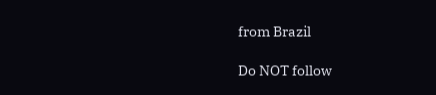from Brazil

Do NOT follow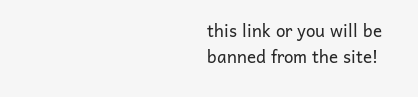this link or you will be banned from the site!